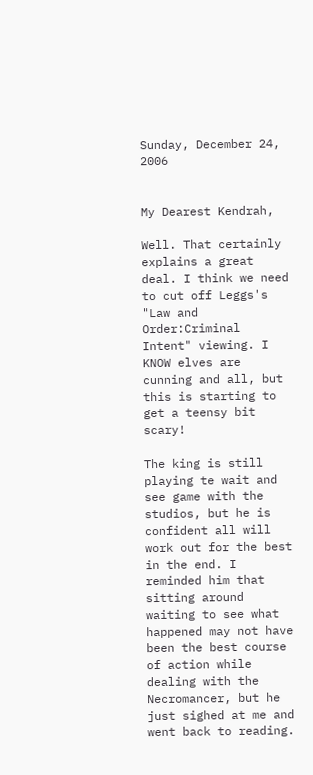Sunday, December 24, 2006


My Dearest Kendrah,

Well. That certainly explains a great deal. I think we need to cut off Leggs's "Law and Order:Criminal Intent" viewing. I KNOW elves are cunning and all, but this is starting to get a teensy bit scary!

The king is still playing te wait and see game with the studios, but he is confident all will work out for the best in the end. I reminded him that sitting around waiting to see what happened may not have been the best course of action while dealing with the Necromancer, but he just sighed at me and went back to reading.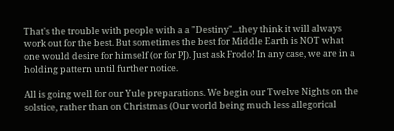That's the trouble with people with a a "Destiny"...they think it will always work out for the best. But sometimes the best for Middle Earth is NOT what one would desire for himself (or for PJ). Just ask Frodo! In any case, we are in a holding pattern until further notice.

All is going well for our Yule preparations. We begin our Twelve Nights on the solstice, rather than on Christmas (Our world being much less allegorical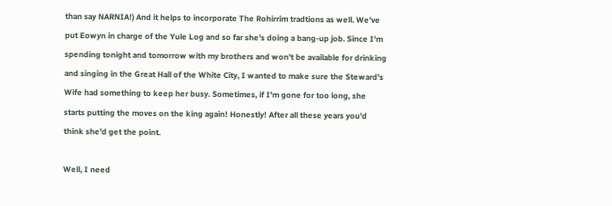than say NARNIA!) And it helps to incorporate The Rohirrim tradtions as well. We've put Eowyn in charge of the Yule Log and so far she's doing a bang-up job. Since I'm spending tonight and tomorrow with my brothers and won't be available for drinking and singing in the Great Hall of the White City, I wanted to make sure the Steward's Wife had something to keep her busy. Sometimes, if I'm gone for too long, she starts putting the moves on the king again! Honestly! After all these years you'd think she'd get the point.

Well, I need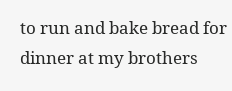to run and bake bread for dinner at my brothers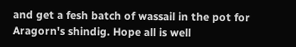and get a fesh batch of wassail in the pot for Aragorn's shindig. Hope all is well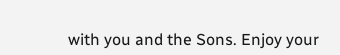with you and the Sons. Enjoy your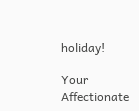holiday!

Your Affectionate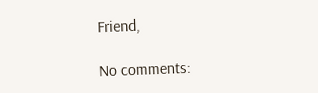Friend,

No comments: